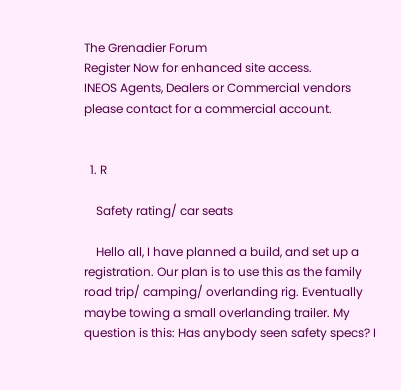The Grenadier Forum
Register Now for enhanced site access.
INEOS Agents, Dealers or Commercial vendors please contact for a commercial account.


  1. R

    Safety rating/ car seats

    Hello all, I have planned a build, and set up a registration. Our plan is to use this as the family road trip/ camping/ overlanding rig. Eventually maybe towing a small overlanding trailer. My question is this: Has anybody seen safety specs? I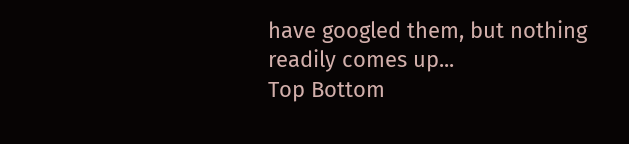have googled them, but nothing readily comes up...
Top Bottom